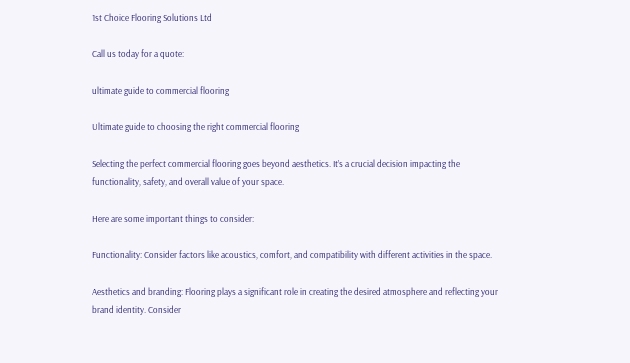1st Choice Flooring Solutions Ltd

Call us today for a quote:

ultimate guide to commercial flooring

Ultimate guide to choosing the right commercial flooring

Selecting the perfect commercial flooring goes beyond aesthetics. It’s a crucial decision impacting the functionality, safety, and overall value of your space.

Here are some important things to consider:

Functionality: Consider factors like acoustics, comfort, and compatibility with different activities in the space.

Aesthetics and branding: Flooring plays a significant role in creating the desired atmosphere and reflecting your brand identity. Consider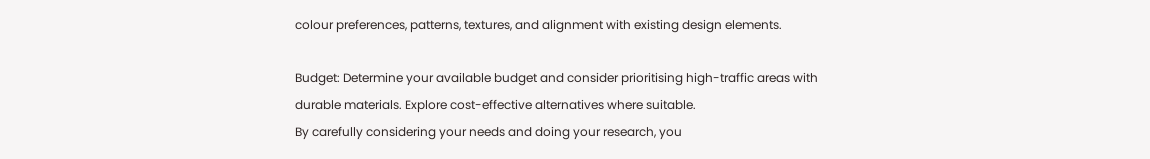colour preferences, patterns, textures, and alignment with existing design elements.

Budget: Determine your available budget and consider prioritising high-traffic areas with durable materials. Explore cost-effective alternatives where suitable.
By carefully considering your needs and doing your research, you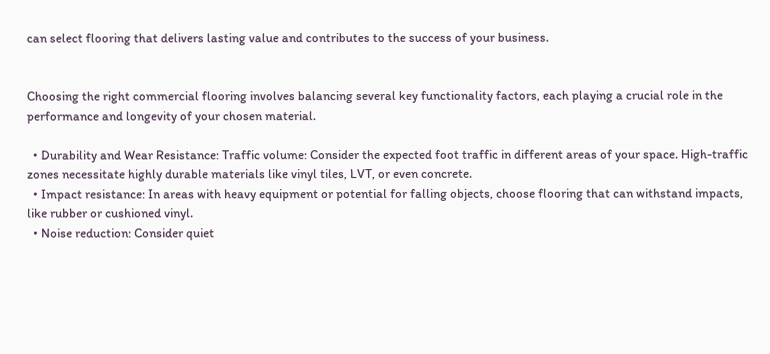can select flooring that delivers lasting value and contributes to the success of your business.


Choosing the right commercial flooring involves balancing several key functionality factors, each playing a crucial role in the performance and longevity of your chosen material.

  • Durability and Wear Resistance: Traffic volume: Consider the expected foot traffic in different areas of your space. High-traffic zones necessitate highly durable materials like vinyl tiles, LVT, or even concrete.
  • Impact resistance: In areas with heavy equipment or potential for falling objects, choose flooring that can withstand impacts, like rubber or cushioned vinyl.
  • Noise reduction: Consider quiet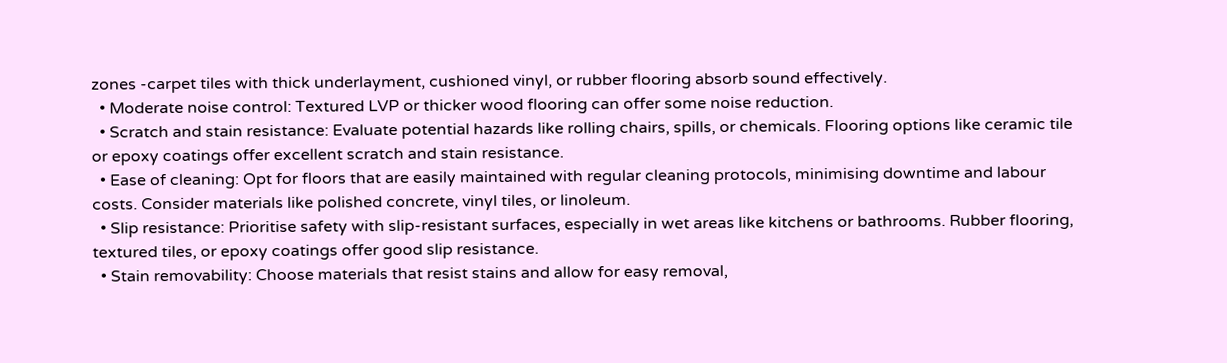zones -carpet tiles with thick underlayment, cushioned vinyl, or rubber flooring absorb sound effectively.
  • Moderate noise control: Textured LVP or thicker wood flooring can offer some noise reduction.
  • Scratch and stain resistance: Evaluate potential hazards like rolling chairs, spills, or chemicals. Flooring options like ceramic tile or epoxy coatings offer excellent scratch and stain resistance.
  • Ease of cleaning: Opt for floors that are easily maintained with regular cleaning protocols, minimising downtime and labour costs. Consider materials like polished concrete, vinyl tiles, or linoleum.
  • Slip resistance: Prioritise safety with slip-resistant surfaces, especially in wet areas like kitchens or bathrooms. Rubber flooring, textured tiles, or epoxy coatings offer good slip resistance.
  • Stain removability: Choose materials that resist stains and allow for easy removal,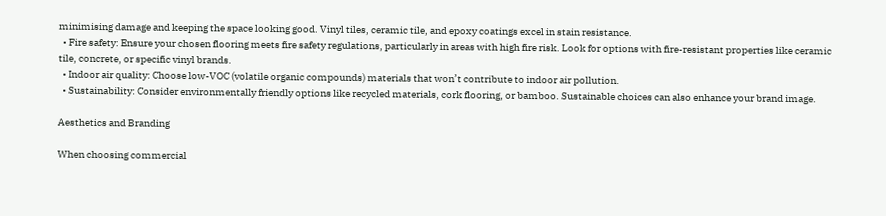minimising damage and keeping the space looking good. Vinyl tiles, ceramic tile, and epoxy coatings excel in stain resistance.
  • Fire safety: Ensure your chosen flooring meets fire safety regulations, particularly in areas with high fire risk. Look for options with fire-resistant properties like ceramic tile, concrete, or specific vinyl brands.
  • Indoor air quality: Choose low-VOC (volatile organic compounds) materials that won’t contribute to indoor air pollution.
  • Sustainability: Consider environmentally friendly options like recycled materials, cork flooring, or bamboo. Sustainable choices can also enhance your brand image.

Aesthetics and Branding

When choosing commercial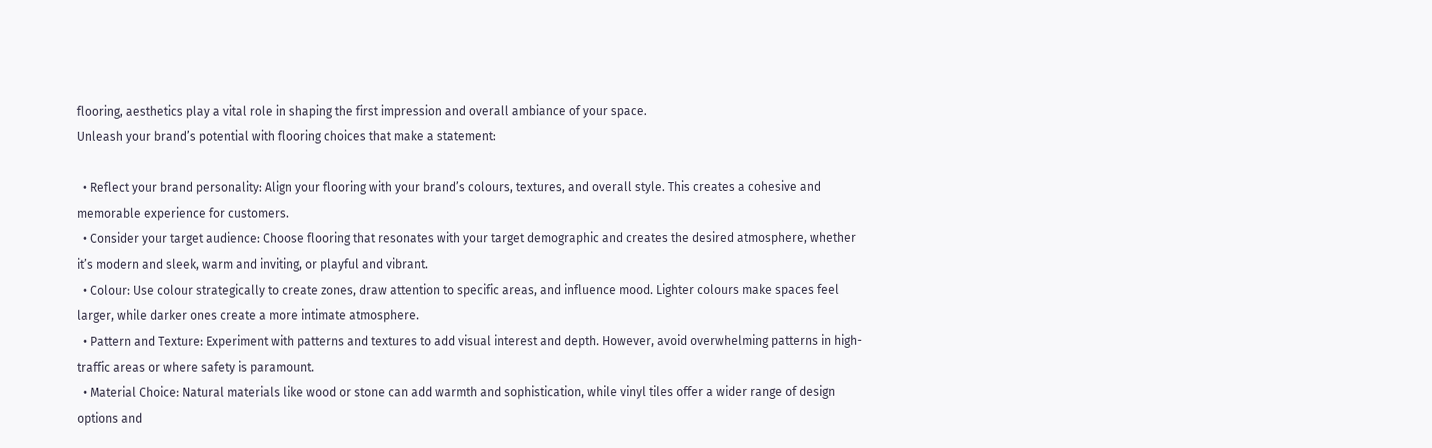flooring, aesthetics play a vital role in shaping the first impression and overall ambiance of your space.
Unleash your brand’s potential with flooring choices that make a statement:

  • Reflect your brand personality: Align your flooring with your brand’s colours, textures, and overall style. This creates a cohesive and memorable experience for customers.
  • Consider your target audience: Choose flooring that resonates with your target demographic and creates the desired atmosphere, whether it’s modern and sleek, warm and inviting, or playful and vibrant.
  • Colour: Use colour strategically to create zones, draw attention to specific areas, and influence mood. Lighter colours make spaces feel larger, while darker ones create a more intimate atmosphere.
  • Pattern and Texture: Experiment with patterns and textures to add visual interest and depth. However, avoid overwhelming patterns in high-traffic areas or where safety is paramount.
  • Material Choice: Natural materials like wood or stone can add warmth and sophistication, while vinyl tiles offer a wider range of design options and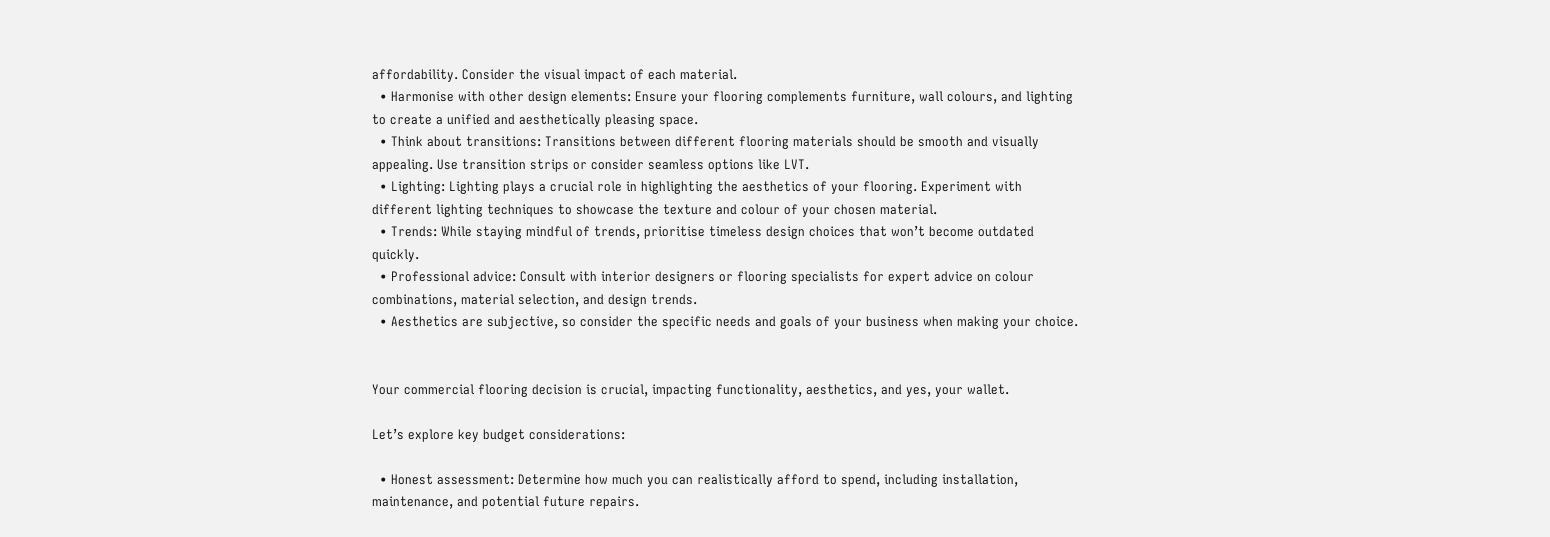affordability. Consider the visual impact of each material.
  • Harmonise with other design elements: Ensure your flooring complements furniture, wall colours, and lighting to create a unified and aesthetically pleasing space.
  • Think about transitions: Transitions between different flooring materials should be smooth and visually appealing. Use transition strips or consider seamless options like LVT.
  • Lighting: Lighting plays a crucial role in highlighting the aesthetics of your flooring. Experiment with different lighting techniques to showcase the texture and colour of your chosen material.
  • Trends: While staying mindful of trends, prioritise timeless design choices that won’t become outdated quickly.
  • Professional advice: Consult with interior designers or flooring specialists for expert advice on colour combinations, material selection, and design trends.
  • Aesthetics are subjective, so consider the specific needs and goals of your business when making your choice.


Your commercial flooring decision is crucial, impacting functionality, aesthetics, and yes, your wallet.

Let’s explore key budget considerations:

  • Honest assessment: Determine how much you can realistically afford to spend, including installation, maintenance, and potential future repairs.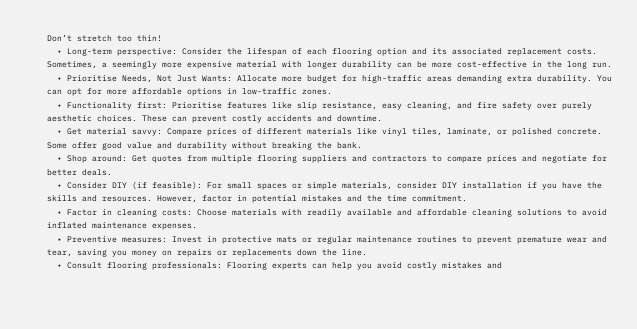Don’t stretch too thin!
  • Long-term perspective: Consider the lifespan of each flooring option and its associated replacement costs. Sometimes, a seemingly more expensive material with longer durability can be more cost-effective in the long run.
  • Prioritise Needs, Not Just Wants: Allocate more budget for high-traffic areas demanding extra durability. You can opt for more affordable options in low-traffic zones.
  • Functionality first: Prioritise features like slip resistance, easy cleaning, and fire safety over purely aesthetic choices. These can prevent costly accidents and downtime.
  • Get material savvy: Compare prices of different materials like vinyl tiles, laminate, or polished concrete. Some offer good value and durability without breaking the bank.
  • Shop around: Get quotes from multiple flooring suppliers and contractors to compare prices and negotiate for better deals.
  • Consider DIY (if feasible): For small spaces or simple materials, consider DIY installation if you have the skills and resources. However, factor in potential mistakes and the time commitment.
  • Factor in cleaning costs: Choose materials with readily available and affordable cleaning solutions to avoid inflated maintenance expenses.
  • Preventive measures: Invest in protective mats or regular maintenance routines to prevent premature wear and tear, saving you money on repairs or replacements down the line.
  • Consult flooring professionals: Flooring experts can help you avoid costly mistakes and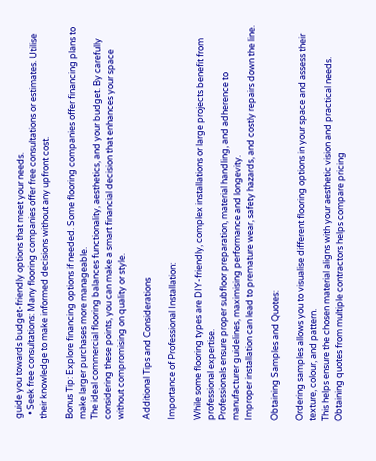guide you towards budget-friendly options that meet your needs.
  • Seek free consultations: Many flooring companies offer free consultations or estimates. Utilise their knowledge to make informed decisions without any upfront cost.

Bonus Tip: Explore financing options if needed. Some flooring companies offer financing plans to make larger purchases more manageable.
The ideal commercial flooring balances functionality, aesthetics, and your budget. By carefully considering these points, you can make a smart financial decision that enhances your space without compromising on quality or style.

Additional Tips and Considerations

Importance of Professional Installation:

While some flooring types are DIY-friendly, complex installations or large projects benefit from professional expertise.
Professionals ensure proper subfloor preparation, material handling, and adherence to manufacturer guidelines, maximising performance and longevity.
Improper installation can lead to premature wear, safety hazards, and costly repairs down the line.

Obtaining Samples and Quotes:

Ordering samples allows you to visualise different flooring options in your space and assess their texture, colour, and pattern.
This helps ensure the chosen material aligns with your aesthetic vision and practical needs.
Obtaining quotes from multiple contractors helps compare pricing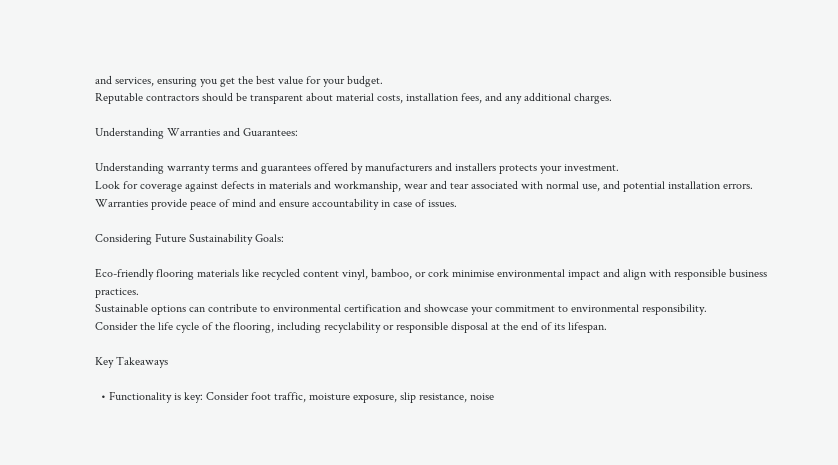and services, ensuring you get the best value for your budget.
Reputable contractors should be transparent about material costs, installation fees, and any additional charges.

Understanding Warranties and Guarantees:

Understanding warranty terms and guarantees offered by manufacturers and installers protects your investment.
Look for coverage against defects in materials and workmanship, wear and tear associated with normal use, and potential installation errors.
Warranties provide peace of mind and ensure accountability in case of issues.

Considering Future Sustainability Goals:

Eco-friendly flooring materials like recycled content vinyl, bamboo, or cork minimise environmental impact and align with responsible business practices.
Sustainable options can contribute to environmental certification and showcase your commitment to environmental responsibility.
Consider the life cycle of the flooring, including recyclability or responsible disposal at the end of its lifespan.

Key Takeaways

  • Functionality is key: Consider foot traffic, moisture exposure, slip resistance, noise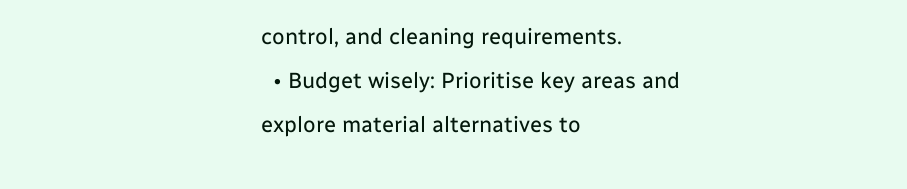control, and cleaning requirements.
  • Budget wisely: Prioritise key areas and explore material alternatives to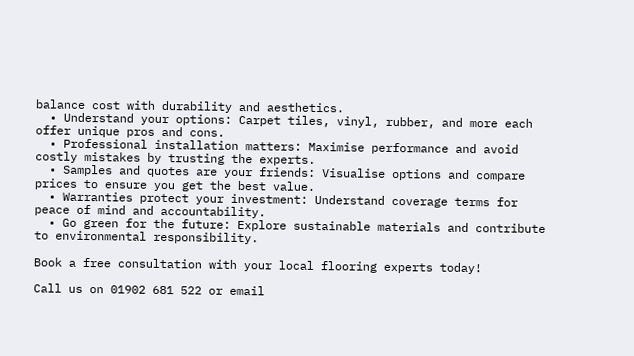balance cost with durability and aesthetics.
  • Understand your options: Carpet tiles, vinyl, rubber, and more each offer unique pros and cons.
  • Professional installation matters: Maximise performance and avoid costly mistakes by trusting the experts.
  • Samples and quotes are your friends: Visualise options and compare prices to ensure you get the best value.
  • Warranties protect your investment: Understand coverage terms for peace of mind and accountability.
  • Go green for the future: Explore sustainable materials and contribute to environmental responsibility.

Book a free consultation with your local flooring experts today!

Call us on 01902 681 522 or email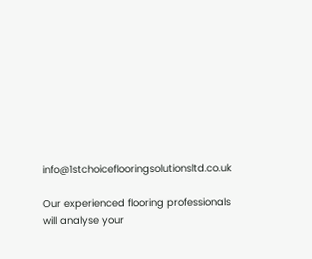info@1stchoiceflooringsolutionsltd.co.uk

Our experienced flooring professionals will analyse your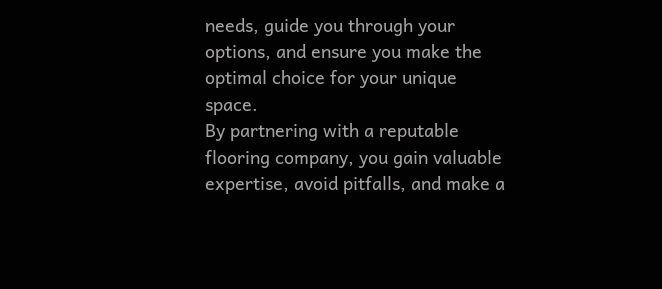needs, guide you through your options, and ensure you make the optimal choice for your unique space.
By partnering with a reputable flooring company, you gain valuable expertise, avoid pitfalls, and make a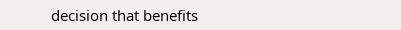decision that benefits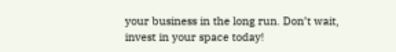your business in the long run. Don’t wait, invest in your space today!